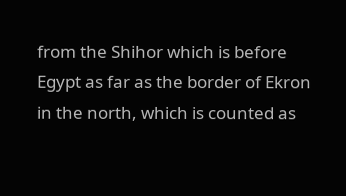from the Shihor which is before Egypt as far as the border of Ekron in the north, which is counted as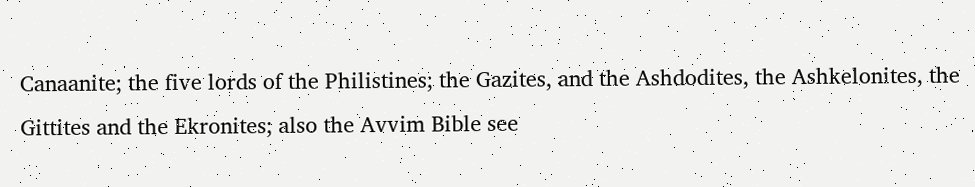Canaanite; the five lords of the Philistines; the Gazites, and the Ashdodites, the Ashkelonites, the Gittites and the Ekronites; also the Avvim Bible see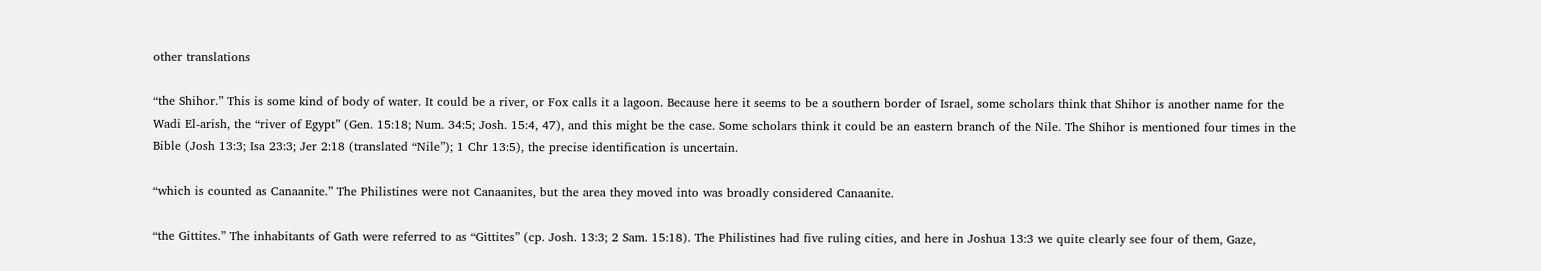other translations

“the Shihor.” This is some kind of body of water. It could be a river, or Fox calls it a lagoon. Because here it seems to be a southern border of Israel, some scholars think that Shihor is another name for the Wadi El-arish, the “river of Egypt” (Gen. 15:18; Num. 34:5; Josh. 15:4, 47), and this might be the case. Some scholars think it could be an eastern branch of the Nile. The Shihor is mentioned four times in the Bible (Josh 13:3; Isa 23:3; Jer 2:18 (translated “Nile”); 1 Chr 13:5), the precise identification is uncertain.

“which is counted as Canaanite.” The Philistines were not Canaanites, but the area they moved into was broadly considered Canaanite.

“the Gittites.” The inhabitants of Gath were referred to as “Gittites” (cp. Josh. 13:3; 2 Sam. 15:18). The Philistines had five ruling cities, and here in Joshua 13:3 we quite clearly see four of them, Gaze,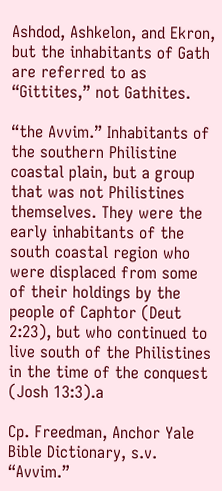Ashdod, Ashkelon, and Ekron, but the inhabitants of Gath are referred to as “Gittites,” not Gathites.

“the Avvim.” Inhabitants of the southern Philistine coastal plain, but a group that was not Philistines themselves. They were the early inhabitants of the south coastal region who were displaced from some of their holdings by the people of Caphtor (Deut 2:23), but who continued to live south of the Philistines in the time of the conquest (Josh 13:3).a

Cp. Freedman, Anchor Yale Bible Dictionary, s.v. “Avvim.”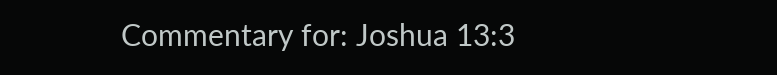Commentary for: Joshua 13:3